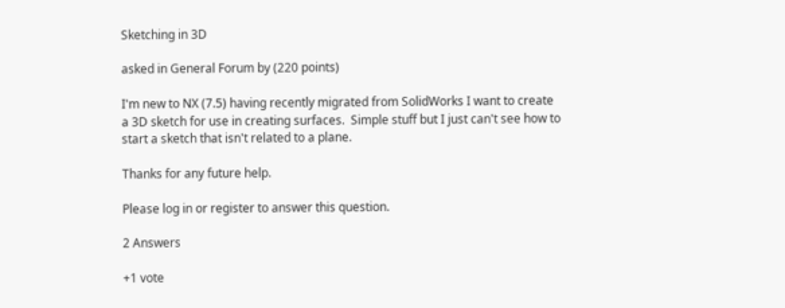Sketching in 3D

asked in General Forum by (220 points)

I'm new to NX (7.5) having recently migrated from SolidWorks I want to create a 3D sketch for use in creating surfaces.  Simple stuff but I just can't see how to start a sketch that isn't related to a plane.

Thanks for any future help.

Please log in or register to answer this question.

2 Answers

+1 vote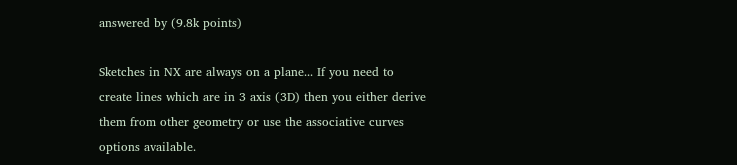answered by (9.8k points)

Sketches in NX are always on a plane... If you need to create lines which are in 3 axis (3D) then you either derive them from other geometry or use the associative curves options available.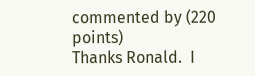commented by (220 points)
Thanks Ronald.  I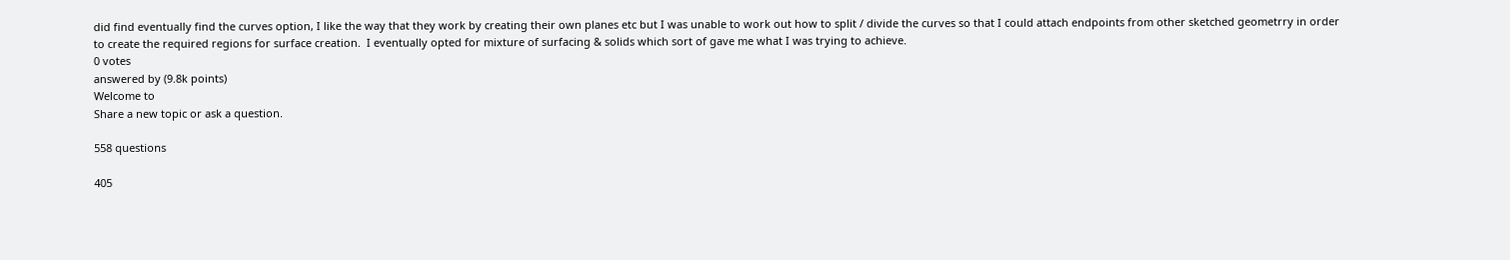did find eventually find the curves option, I like the way that they work by creating their own planes etc but I was unable to work out how to split / divide the curves so that I could attach endpoints from other sketched geometrry in order to create the required regions for surface creation.  I eventually opted for mixture of surfacing & solids which sort of gave me what I was trying to achieve.
0 votes
answered by (9.8k points)
Welcome to
Share a new topic or ask a question.

558 questions

405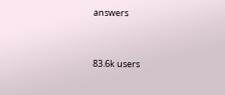answers


83.6k users